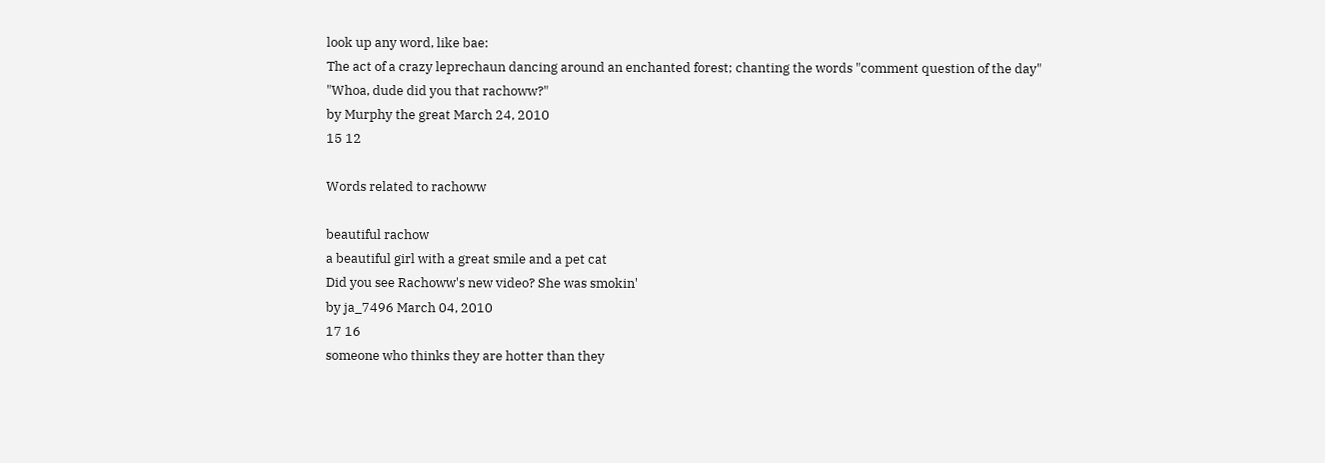look up any word, like bae:
The act of a crazy leprechaun dancing around an enchanted forest; chanting the words "comment question of the day"
"Whoa, dude did you that rachoww?"
by Murphy the great March 24, 2010
15 12

Words related to rachoww

beautiful rachow
a beautiful girl with a great smile and a pet cat
Did you see Rachoww's new video? She was smokin'
by ja_7496 March 04, 2010
17 16
someone who thinks they are hotter than they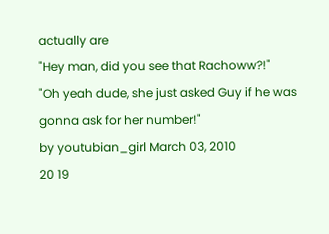actually are
"Hey man, did you see that Rachoww?!"
"Oh yeah dude, she just asked Guy if he was gonna ask for her number!"
by youtubian_girl March 03, 2010
20 19